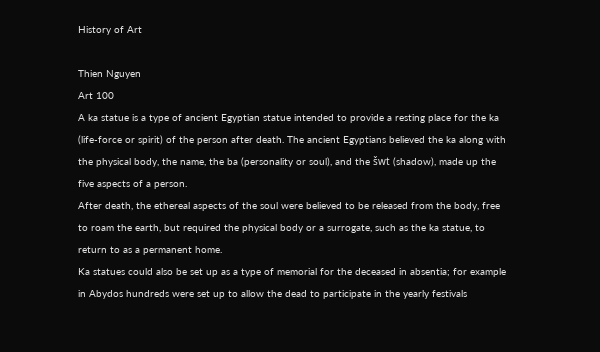History of Art

Thien Nguyen
Art 100
A ka statue is a type of ancient Egyptian statue intended to provide a resting place for the ka (life-force or spirit) of the person after death. The ancient Egyptians believed the ka along with the physical body, the name, the ba (personality or soul), and the šwt (shadow), made up the five aspects of a person.
After death, the ethereal aspects of the soul were believed to be released from the body, free to roam the earth, but required the physical body or a surrogate, such as the ka statue, to return to as a permanent home.
Ka statues could also be set up as a type of memorial for the deceased in absentia; for example in Abydos hundreds were set up to allow the dead to participate in the yearly festivals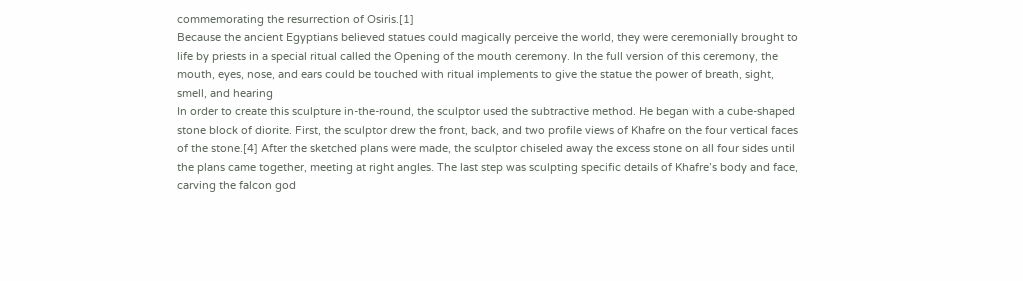commemorating the resurrection of Osiris.[1]
Because the ancient Egyptians believed statues could magically perceive the world, they were ceremonially brought to life by priests in a special ritual called the Opening of the mouth ceremony. In the full version of this ceremony, the mouth, eyes, nose, and ears could be touched with ritual implements to give the statue the power of breath, sight, smell, and hearing
In order to create this sculpture in-the-round, the sculptor used the subtractive method. He began with a cube-shaped stone block of diorite. First, the sculptor drew the front, back, and two profile views of Khafre on the four vertical faces of the stone.[4] After the sketched plans were made, the sculptor chiseled away the excess stone on all four sides until the plans came together, meeting at right angles. The last step was sculpting specific details of Khafre’s body and face, carving the falcon god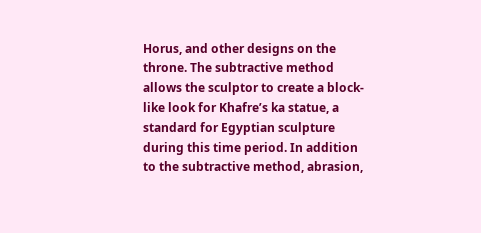Horus, and other designs on the throne. The subtractive method allows the sculptor to create a block-like look for Khafre’s ka statue, a standard for Egyptian sculpture during this time period. In addition to the subtractive method, abrasion,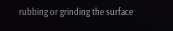rubbing or grinding the surface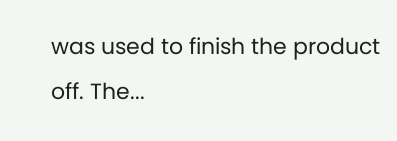was used to finish the product off. The...